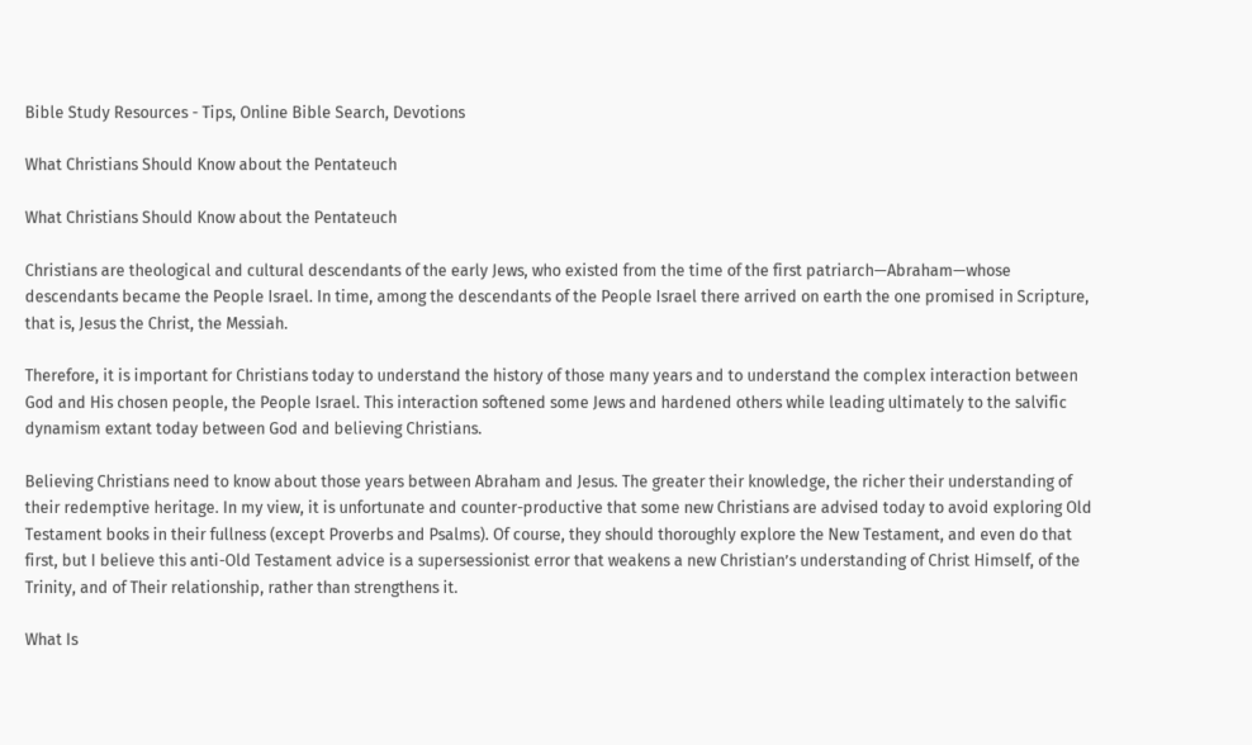Bible Study Resources - Tips, Online Bible Search, Devotions

What Christians Should Know about the Pentateuch

What Christians Should Know about the Pentateuch

Christians are theological and cultural descendants of the early Jews, who existed from the time of the first patriarch—Abraham—whose descendants became the People Israel. In time, among the descendants of the People Israel there arrived on earth the one promised in Scripture, that is, Jesus the Christ, the Messiah.

Therefore, it is important for Christians today to understand the history of those many years and to understand the complex interaction between God and His chosen people, the People Israel. This interaction softened some Jews and hardened others while leading ultimately to the salvific dynamism extant today between God and believing Christians.

Believing Christians need to know about those years between Abraham and Jesus. The greater their knowledge, the richer their understanding of their redemptive heritage. In my view, it is unfortunate and counter-productive that some new Christians are advised today to avoid exploring Old Testament books in their fullness (except Proverbs and Psalms). Of course, they should thoroughly explore the New Testament, and even do that first, but I believe this anti-Old Testament advice is a supersessionist error that weakens a new Christian’s understanding of Christ Himself, of the Trinity, and of Their relationship, rather than strengthens it.

What Is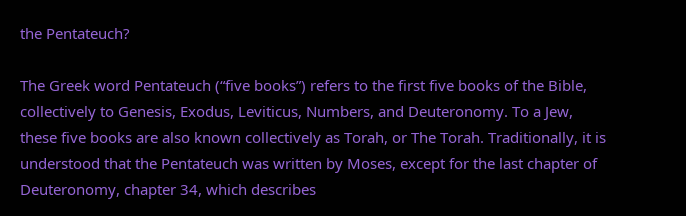the Pentateuch?

The Greek word Pentateuch (“five books”) refers to the first five books of the Bible, collectively to Genesis, Exodus, Leviticus, Numbers, and Deuteronomy. To a Jew, these five books are also known collectively as Torah, or The Torah. Traditionally, it is understood that the Pentateuch was written by Moses, except for the last chapter of Deuteronomy, chapter 34, which describes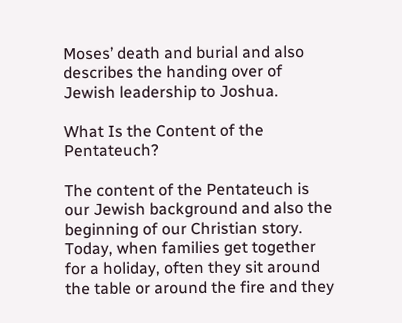Moses’ death and burial and also describes the handing over of Jewish leadership to Joshua.

What Is the Content of the Pentateuch?

The content of the Pentateuch is our Jewish background and also the beginning of our Christian story. Today, when families get together for a holiday, often they sit around the table or around the fire and they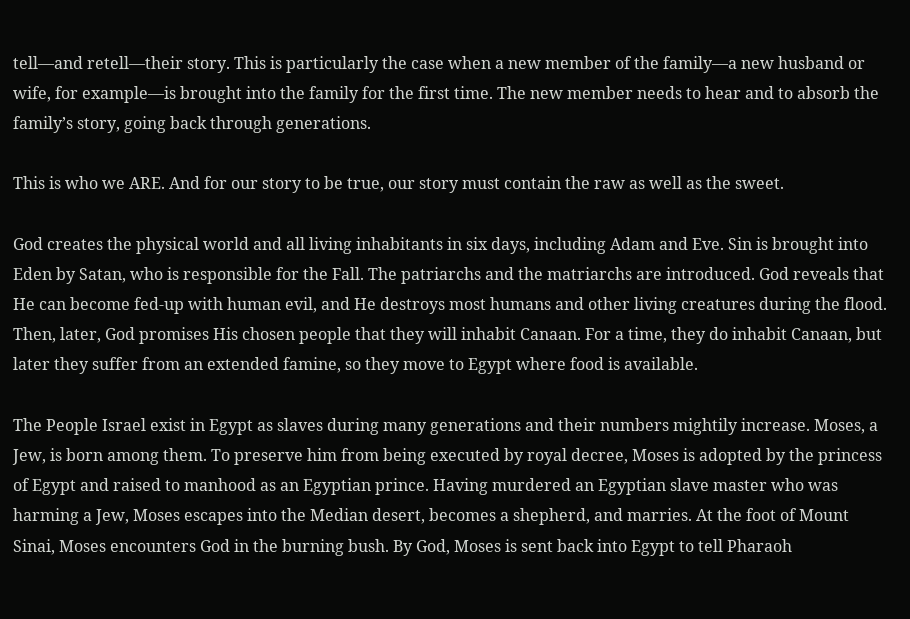tell—and retell—their story. This is particularly the case when a new member of the family—a new husband or wife, for example—is brought into the family for the first time. The new member needs to hear and to absorb the family’s story, going back through generations.

This is who we ARE. And for our story to be true, our story must contain the raw as well as the sweet.

God creates the physical world and all living inhabitants in six days, including Adam and Eve. Sin is brought into Eden by Satan, who is responsible for the Fall. The patriarchs and the matriarchs are introduced. God reveals that He can become fed-up with human evil, and He destroys most humans and other living creatures during the flood. Then, later, God promises His chosen people that they will inhabit Canaan. For a time, they do inhabit Canaan, but later they suffer from an extended famine, so they move to Egypt where food is available.

The People Israel exist in Egypt as slaves during many generations and their numbers mightily increase. Moses, a Jew, is born among them. To preserve him from being executed by royal decree, Moses is adopted by the princess of Egypt and raised to manhood as an Egyptian prince. Having murdered an Egyptian slave master who was harming a Jew, Moses escapes into the Median desert, becomes a shepherd, and marries. At the foot of Mount Sinai, Moses encounters God in the burning bush. By God, Moses is sent back into Egypt to tell Pharaoh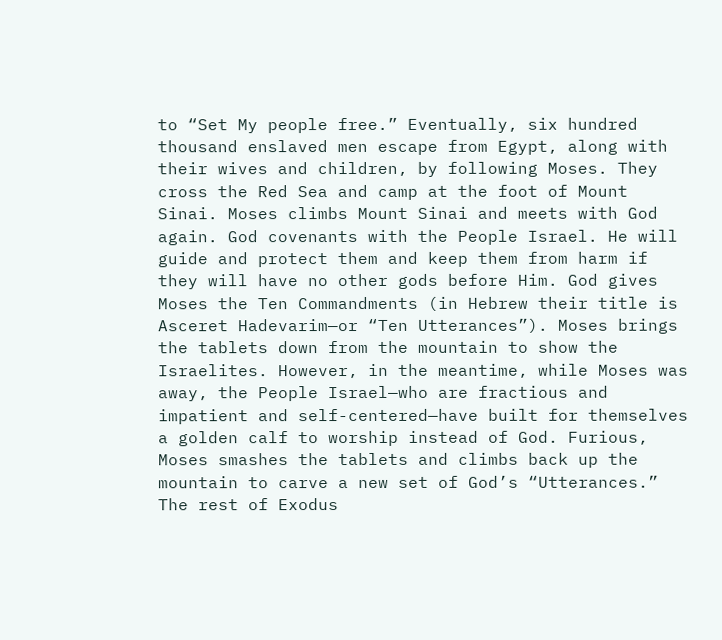to “Set My people free.” Eventually, six hundred thousand enslaved men escape from Egypt, along with their wives and children, by following Moses. They cross the Red Sea and camp at the foot of Mount Sinai. Moses climbs Mount Sinai and meets with God again. God covenants with the People Israel. He will guide and protect them and keep them from harm if they will have no other gods before Him. God gives Moses the Ten Commandments (in Hebrew their title is Asceret Hadevarim—or “Ten Utterances”). Moses brings the tablets down from the mountain to show the Israelites. However, in the meantime, while Moses was away, the People Israel—who are fractious and impatient and self-centered—have built for themselves a golden calf to worship instead of God. Furious, Moses smashes the tablets and climbs back up the mountain to carve a new set of God’s “Utterances.” The rest of Exodus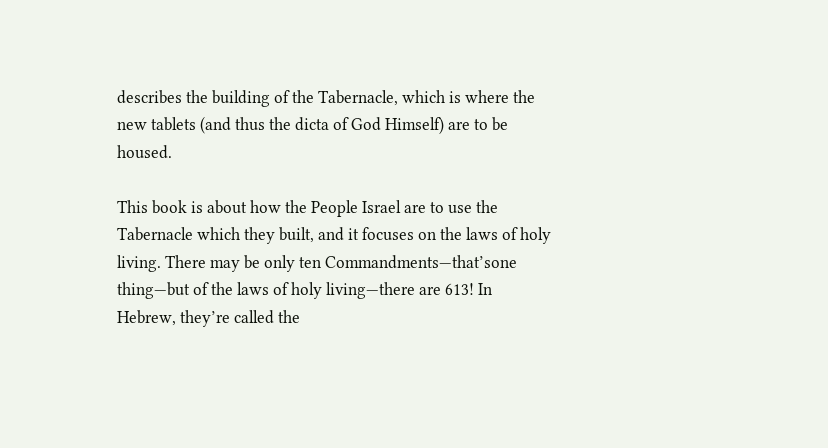describes the building of the Tabernacle, which is where the new tablets (and thus the dicta of God Himself) are to be housed.

This book is about how the People Israel are to use the Tabernacle which they built, and it focuses on the laws of holy living. There may be only ten Commandments—that’sone thing—but of the laws of holy living—there are 613! In Hebrew, they’re called the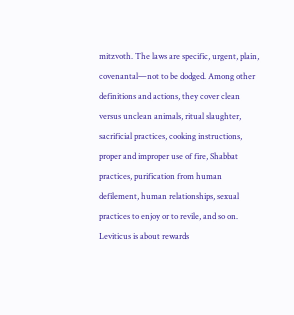mitzvoth. The laws are specific, urgent, plain, covenantal—not to be dodged. Among other definitions and actions, they cover clean versus unclean animals, ritual slaughter, sacrificial practices, cooking instructions, proper and improper use of fire, Shabbat practices, purification from human defilement, human relationships, sexual practices to enjoy or to revile, and so on. Leviticus is about rewards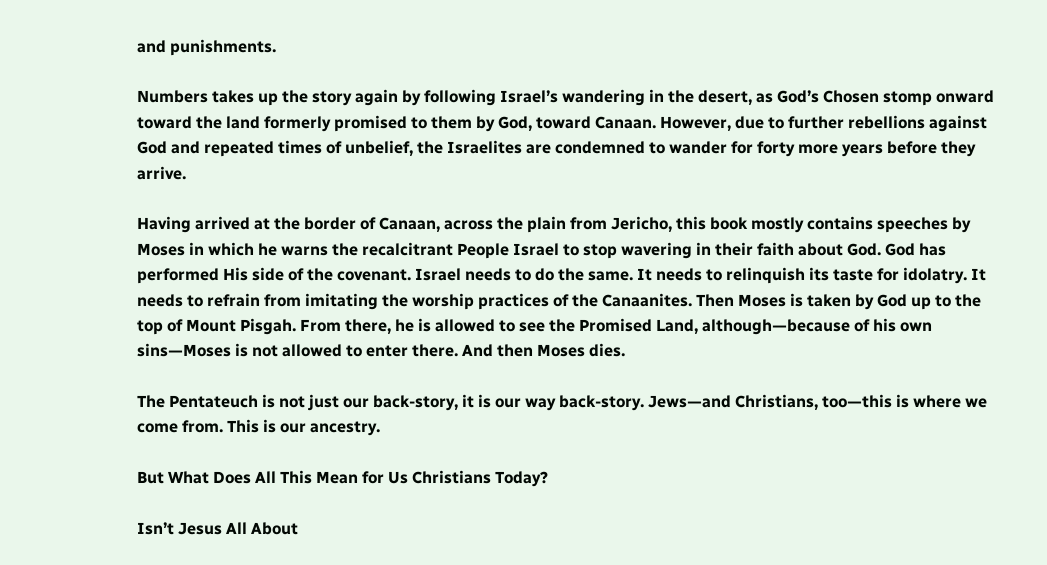and punishments.

Numbers takes up the story again by following Israel’s wandering in the desert, as God’s Chosen stomp onward toward the land formerly promised to them by God, toward Canaan. However, due to further rebellions against God and repeated times of unbelief, the Israelites are condemned to wander for forty more years before they arrive.

Having arrived at the border of Canaan, across the plain from Jericho, this book mostly contains speeches by Moses in which he warns the recalcitrant People Israel to stop wavering in their faith about God. God has performed His side of the covenant. Israel needs to do the same. It needs to relinquish its taste for idolatry. It needs to refrain from imitating the worship practices of the Canaanites. Then Moses is taken by God up to the top of Mount Pisgah. From there, he is allowed to see the Promised Land, although—because of his own sins—Moses is not allowed to enter there. And then Moses dies.

The Pentateuch is not just our back-story, it is our way back-story. Jews—and Christians, too—this is where we come from. This is our ancestry.

But What Does All This Mean for Us Christians Today?

Isn’t Jesus All About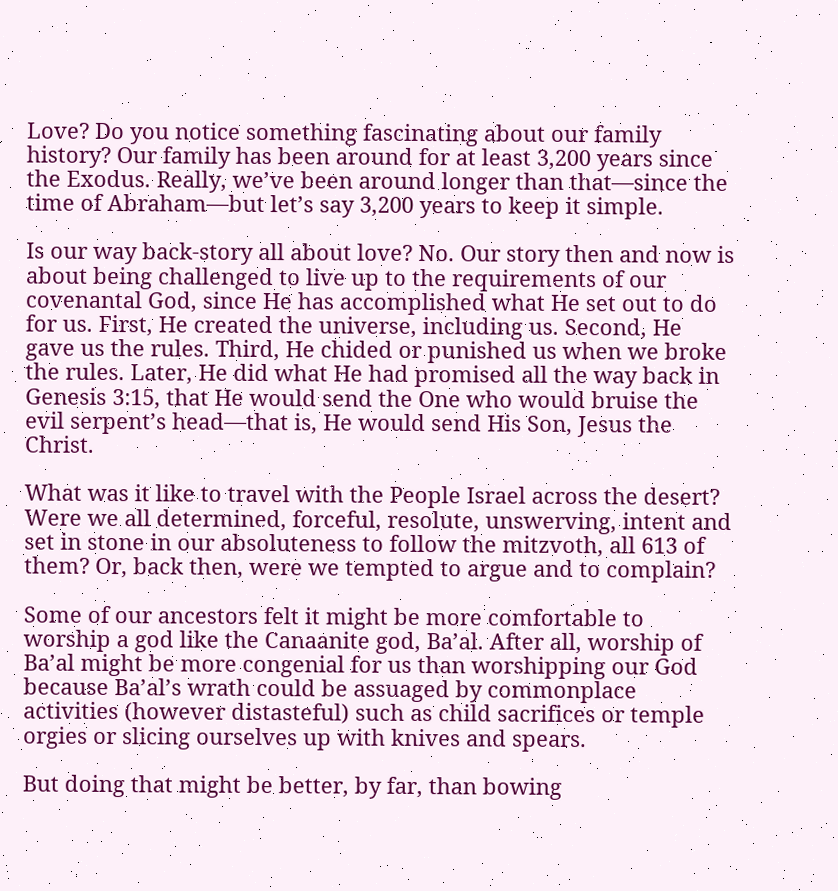Love? Do you notice something fascinating about our family history? Our family has been around for at least 3,200 years since the Exodus. Really, we’ve been around longer than that—since the time of Abraham—but let’s say 3,200 years to keep it simple.

Is our way back-story all about love? No. Our story then and now is about being challenged to live up to the requirements of our covenantal God, since He has accomplished what He set out to do for us. First, He created the universe, including us. Second, He gave us the rules. Third, He chided or punished us when we broke the rules. Later, He did what He had promised all the way back in Genesis 3:15, that He would send the One who would bruise the evil serpent’s head—that is, He would send His Son, Jesus the Christ.

What was it like to travel with the People Israel across the desert? Were we all determined, forceful, resolute, unswerving, intent and set in stone in our absoluteness to follow the mitzvoth, all 613 of them? Or, back then, were we tempted to argue and to complain?

Some of our ancestors felt it might be more comfortable to worship a god like the Canaanite god, Ba’al. After all, worship of Ba’al might be more congenial for us than worshipping our God because Ba’al’s wrath could be assuaged by commonplace activities (however distasteful) such as child sacrifices or temple orgies or slicing ourselves up with knives and spears.

But doing that might be better, by far, than bowing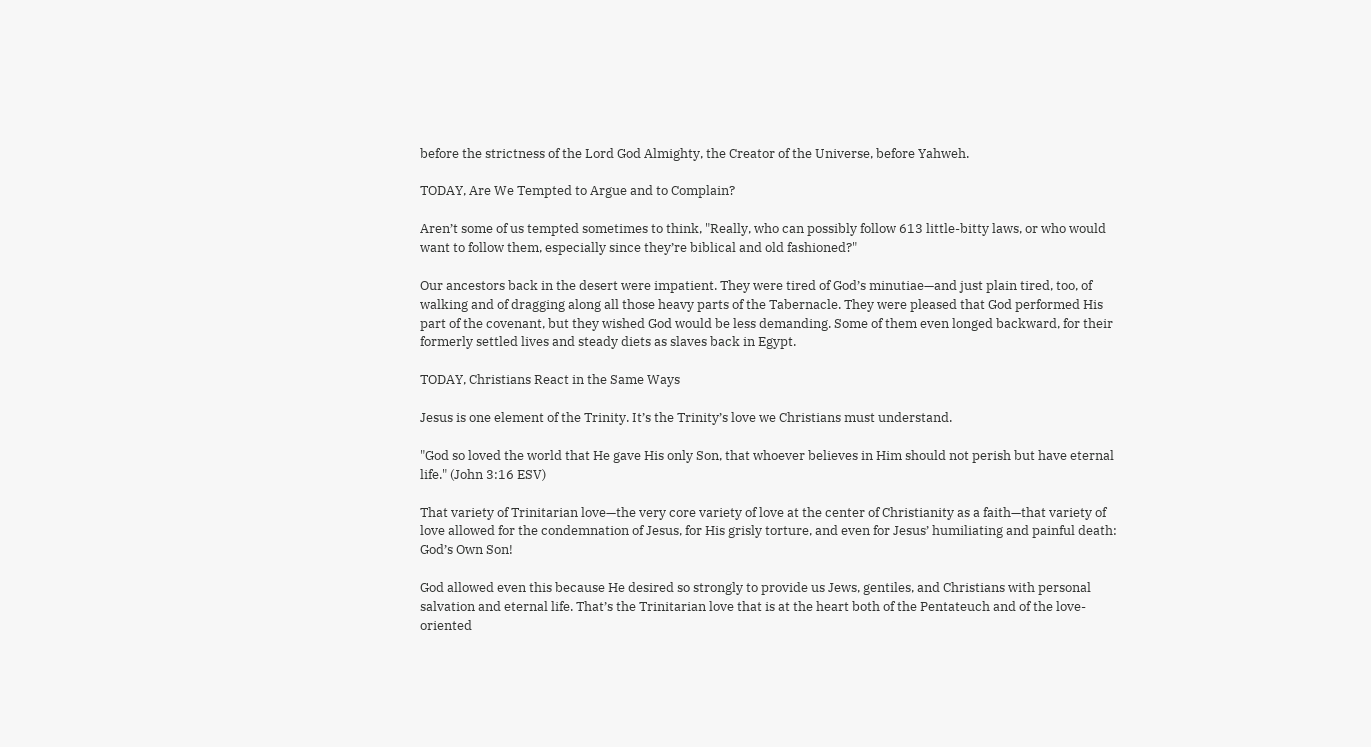before the strictness of the Lord God Almighty, the Creator of the Universe, before Yahweh.

TODAY, Are We Tempted to Argue and to Complain?

Aren’t some of us tempted sometimes to think, "Really, who can possibly follow 613 little-bitty laws, or who would want to follow them, especially since they’re biblical and old fashioned?"

Our ancestors back in the desert were impatient. They were tired of God’s minutiae—and just plain tired, too, of walking and of dragging along all those heavy parts of the Tabernacle. They were pleased that God performed His part of the covenant, but they wished God would be less demanding. Some of them even longed backward, for their formerly settled lives and steady diets as slaves back in Egypt.

TODAY, Christians React in the Same Ways

Jesus is one element of the Trinity. It’s the Trinity’s love we Christians must understand.

"God so loved the world that He gave His only Son, that whoever believes in Him should not perish but have eternal life." (John 3:16 ESV)

That variety of Trinitarian love—the very core variety of love at the center of Christianity as a faith—that variety of love allowed for the condemnation of Jesus, for His grisly torture, and even for Jesus’ humiliating and painful death: God’s Own Son!

God allowed even this because He desired so strongly to provide us Jews, gentiles, and Christians with personal salvation and eternal life. That’s the Trinitarian love that is at the heart both of the Pentateuch and of the love-oriented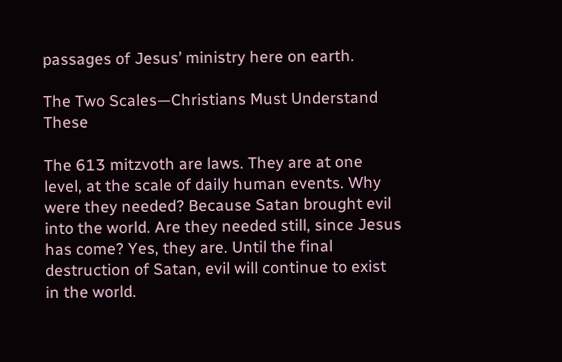passages of Jesus’ ministry here on earth.

The Two Scales—Christians Must Understand These

The 613 mitzvoth are laws. They are at one level, at the scale of daily human events. Why were they needed? Because Satan brought evil into the world. Are they needed still, since Jesus has come? Yes, they are. Until the final destruction of Satan, evil will continue to exist in the world.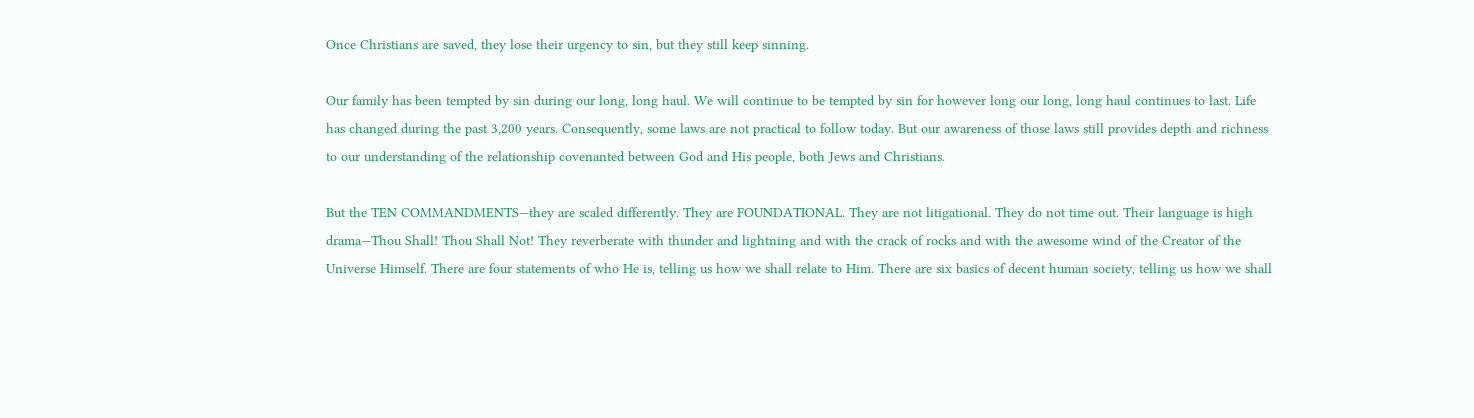Once Christians are saved, they lose their urgency to sin, but they still keep sinning.

Our family has been tempted by sin during our long, long haul. We will continue to be tempted by sin for however long our long, long haul continues to last. Life has changed during the past 3,200 years. Consequently, some laws are not practical to follow today. But our awareness of those laws still provides depth and richness to our understanding of the relationship covenanted between God and His people, both Jews and Christians.

But the TEN COMMANDMENTS—they are scaled differently. They are FOUNDATIONAL. They are not litigational. They do not time out. Their language is high drama—Thou Shall! Thou Shall Not! They reverberate with thunder and lightning and with the crack of rocks and with the awesome wind of the Creator of the Universe Himself. There are four statements of who He is, telling us how we shall relate to Him. There are six basics of decent human society, telling us how we shall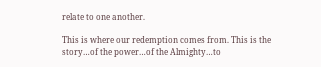relate to one another.

This is where our redemption comes from. This is the story…of the power…of the Almighty…to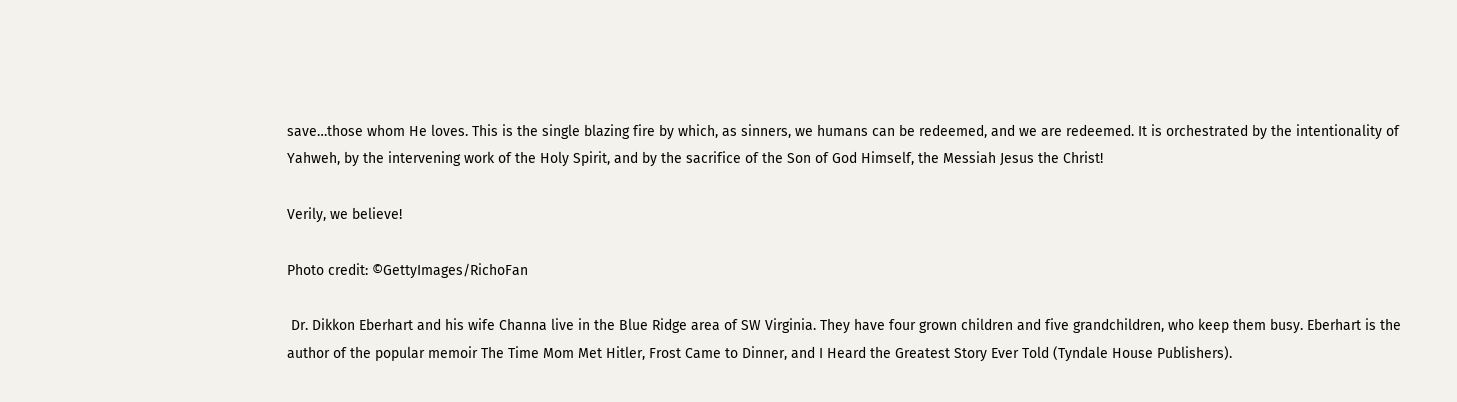save…those whom He loves. This is the single blazing fire by which, as sinners, we humans can be redeemed, and we are redeemed. It is orchestrated by the intentionality of Yahweh, by the intervening work of the Holy Spirit, and by the sacrifice of the Son of God Himself, the Messiah Jesus the Christ!

Verily, we believe!

Photo credit: ©GettyImages/RichoFan

 Dr. Dikkon Eberhart and his wife Channa live in the Blue Ridge area of SW Virginia. They have four grown children and five grandchildren, who keep them busy. Eberhart is the author of the popular memoir The Time Mom Met Hitler, Frost Came to Dinner, and I Heard the Greatest Story Ever Told (Tyndale House Publishers).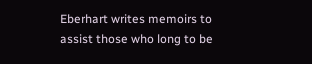Eberhart writes memoirs to assist those who long to be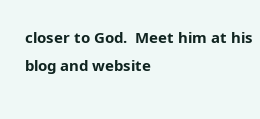closer to God.  Meet him at his blog and website